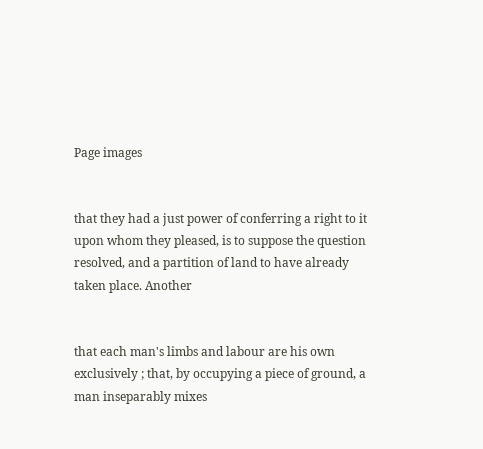Page images


that they had a just power of conferring a right to it upon whom they pleased, is to suppose the question resolved, and a partition of land to have already taken place. Another


that each man's limbs and labour are his own exclusively ; that, by occupying a piece of ground, a man inseparably mixes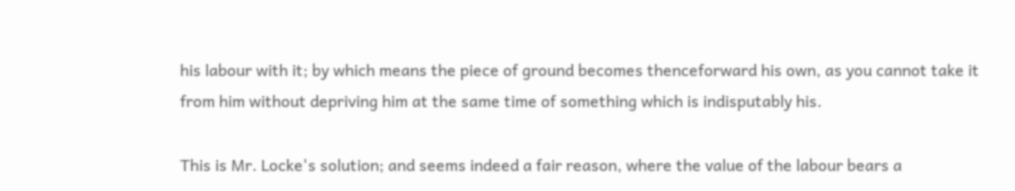his labour with it; by which means the piece of ground becomes thenceforward his own, as you cannot take it from him without depriving him at the same time of something which is indisputably his.

This is Mr. Locke's solution; and seems indeed a fair reason, where the value of the labour bears a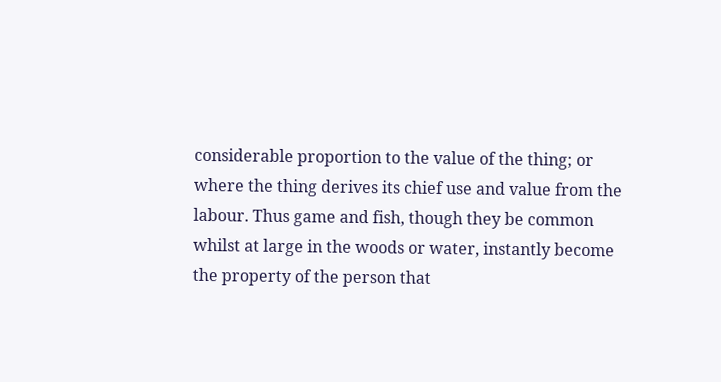considerable proportion to the value of the thing; or where the thing derives its chief use and value from the labour. Thus game and fish, though they be common whilst at large in the woods or water, instantly become the property of the person that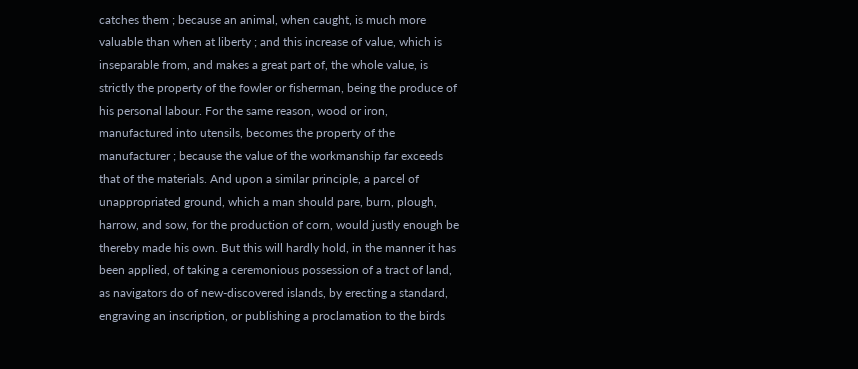catches them ; because an animal, when caught, is much more valuable than when at liberty ; and this increase of value, which is inseparable from, and makes a great part of, the whole value, is strictly the property of the fowler or fisherman, being the produce of his personal labour. For the same reason, wood or iron, manufactured into utensils, becomes the property of the manufacturer ; because the value of the workmanship far exceeds that of the materials. And upon a similar principle, a parcel of unappropriated ground, which a man should pare, burn, plough, harrow, and sow, for the production of corn, would justly enough be thereby made his own. But this will hardly hold, in the manner it has been applied, of taking a ceremonious possession of a tract of land, as navigators do of new-discovered islands, by erecting a standard, engraving an inscription, or publishing a proclamation to the birds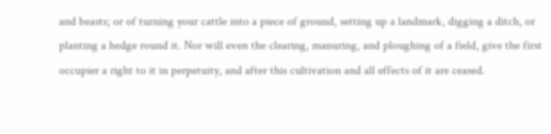and beasts; or of turning your cattle into a piece of ground, setting up a landmark, digging a ditch, or planting a hedge round it. Nor will even the clearing, manuring, and ploughing of a field, give the first occupier a right to it in perpetuity, and after this cultivation and all effects of it are ceased.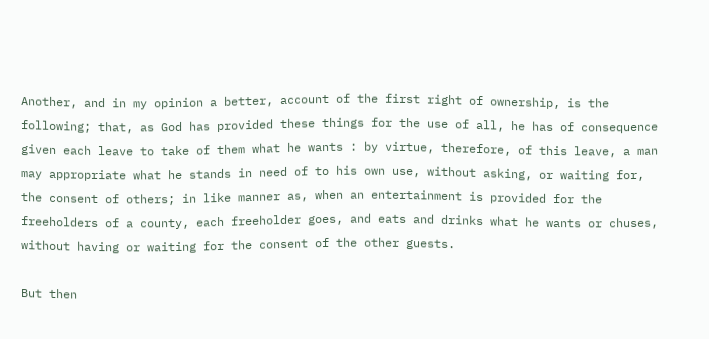Another, and in my opinion a better, account of the first right of ownership, is the following; that, as God has provided these things for the use of all, he has of consequence given each leave to take of them what he wants : by virtue, therefore, of this leave, a man may appropriate what he stands in need of to his own use, without asking, or waiting for, the consent of others; in like manner as, when an entertainment is provided for the freeholders of a county, each freeholder goes, and eats and drinks what he wants or chuses, without having or waiting for the consent of the other guests.

But then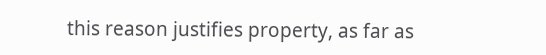this reason justifies property, as far as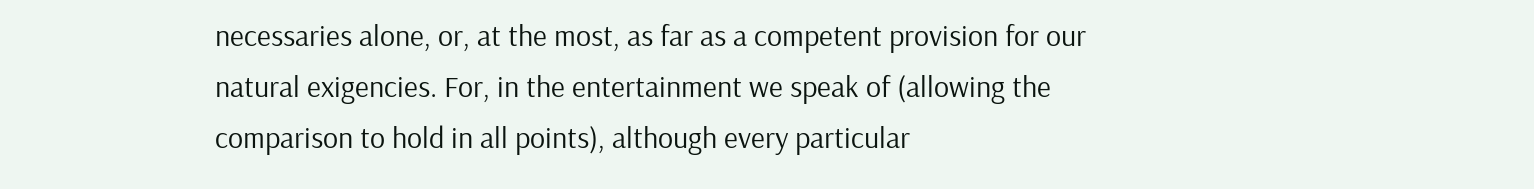necessaries alone, or, at the most, as far as a competent provision for our natural exigencies. For, in the entertainment we speak of (allowing the comparison to hold in all points), although every particular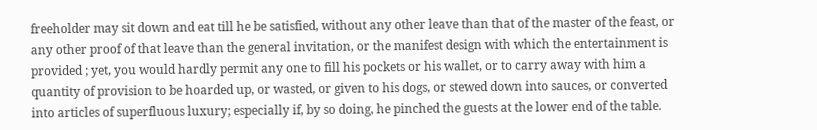freeholder may sit down and eat till he be satisfied, without any other leave than that of the master of the feast, or any other proof of that leave than the general invitation, or the manifest design with which the entertainment is provided ; yet, you would hardly permit any one to fill his pockets or his wallet, or to carry away with him a quantity of provision to be hoarded up, or wasted, or given to his dogs, or stewed down into sauces, or converted into articles of superfluous luxury; especially if, by so doing, he pinched the guests at the lower end of the table.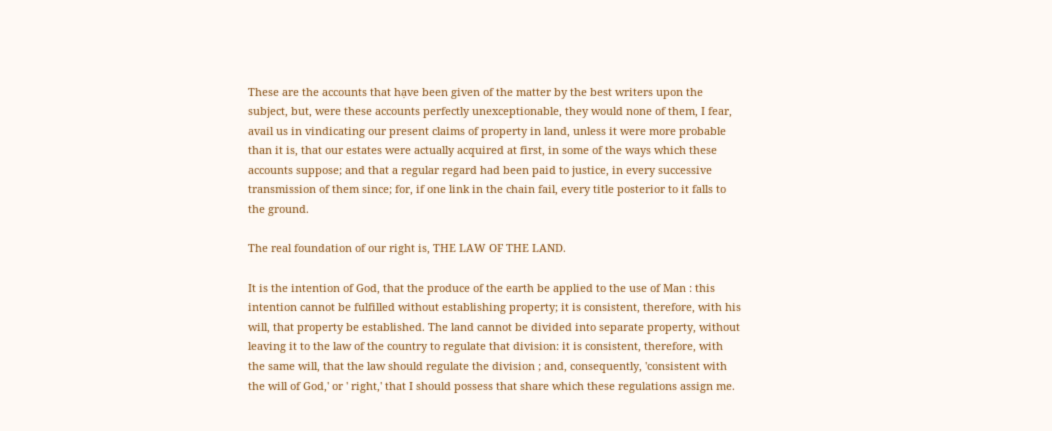These are the accounts that hạve been given of the matter by the best writers upon the subject, but, were these accounts perfectly unexceptionable, they would none of them, I fear, avail us in vindicating our present claims of property in land, unless it were more probable than it is, that our estates were actually acquired at first, in some of the ways which these accounts suppose; and that a regular regard had been paid to justice, in every successive transmission of them since; for, if one link in the chain fail, every title posterior to it falls to the ground.

The real foundation of our right is, THE LAW OF THE LAND.

It is the intention of God, that the produce of the earth be applied to the use of Man : this intention cannot be fulfilled without establishing property; it is consistent, therefore, with his will, that property be established. The land cannot be divided into separate property, without leaving it to the law of the country to regulate that division: it is consistent, therefore, with the same will, that the law should regulate the division ; and, consequently, 'consistent with the will of God,' or ' right,' that I should possess that share which these regulations assign me.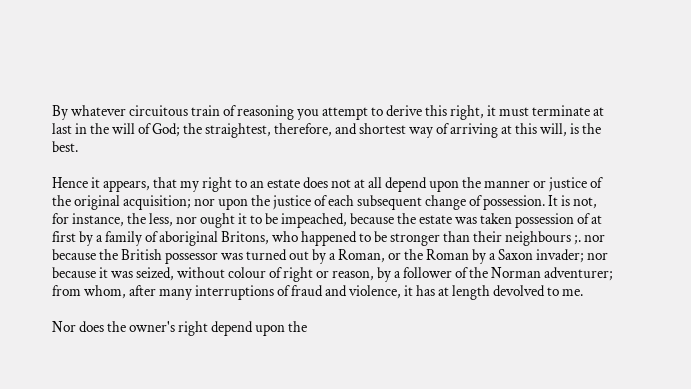By whatever circuitous train of reasoning you attempt to derive this right, it must terminate at last in the will of God; the straightest, therefore, and shortest way of arriving at this will, is the best.

Hence it appears, that my right to an estate does not at all depend upon the manner or justice of the original acquisition; nor upon the justice of each subsequent change of possession. It is not, for instance, the less, nor ought it to be impeached, because the estate was taken possession of at first by a family of aboriginal Britons, who happened to be stronger than their neighbours ;. nor because the British possessor was turned out by a Roman, or the Roman by a Saxon invader; nor because it was seized, without colour of right or reason, by a follower of the Norman adventurer; from whom, after many interruptions of fraud and violence, it has at length devolved to me.

Nor does the owner's right depend upon the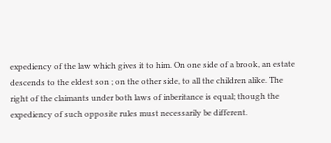expediency of the law which gives it to him. On one side of a brook, an estate descends to the eldest son ; on the other side, to all the children alike. The right of the claimants under both laws of inberitance is equal; though the expediency of such opposite rules must necessarily be different.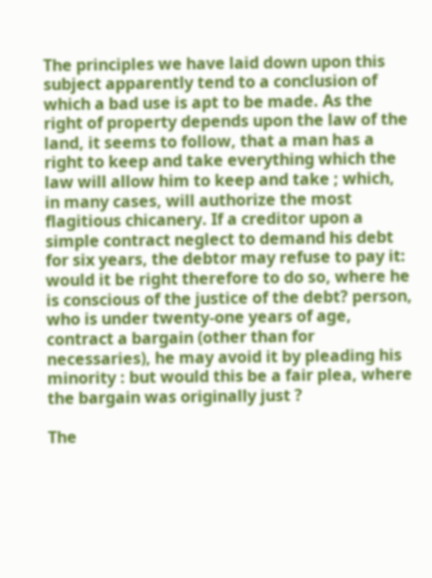The principles we have laid down upon this subject apparently tend to a conclusion of which a bad use is apt to be made. As the right of property depends upon the law of the land, it seems to follow, that a man has a right to keep and take everything which the law will allow him to keep and take ; which, in many cases, will authorize the most flagitious chicanery. If a creditor upon a simple contract neglect to demand his debt for six years, the debtor may refuse to pay it: would it be right therefore to do so, where he is conscious of the justice of the debt? person, who is under twenty-one years of age, contract a bargain (other than for necessaries), he may avoid it by pleading his minority : but would this be a fair plea, where the bargain was originally just ?

The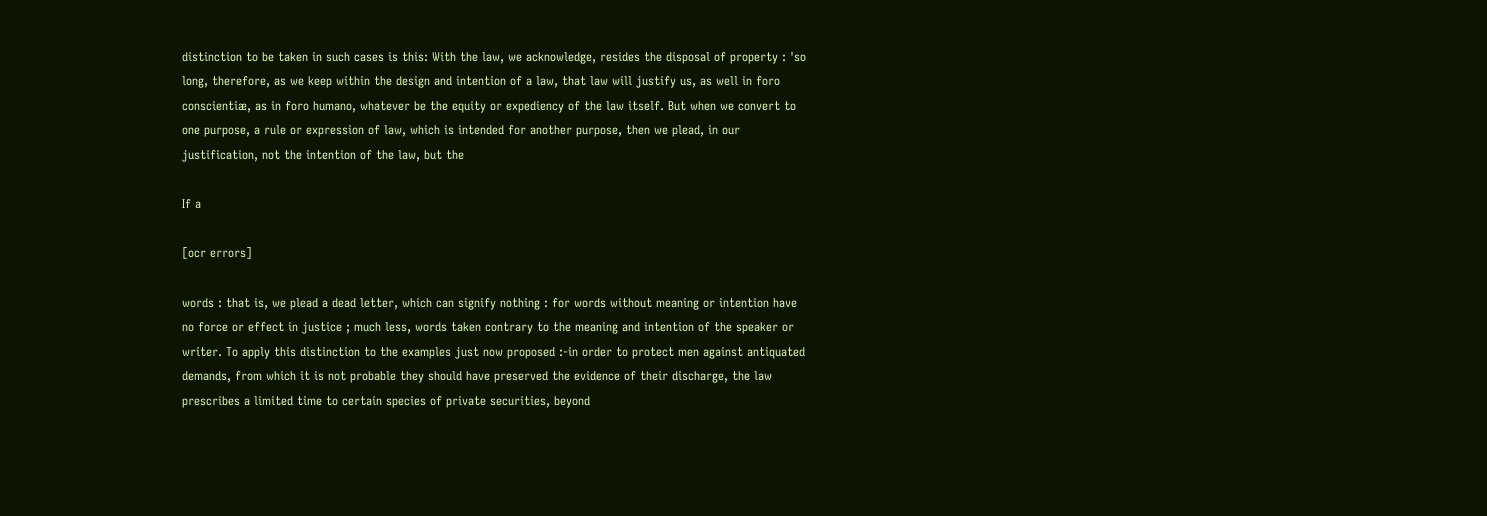distinction to be taken in such cases is this: With the law, we acknowledge, resides the disposal of property : 'so long, therefore, as we keep within the design and intention of a law, that law will justify us, as well in foro conscientiæ, as in foro humano, whatever be the equity or expediency of the law itself. But when we convert to one purpose, a rule or expression of law, which is intended for another purpose, then we plead, in our justification, not the intention of the law, but the

If a

[ocr errors]

words : that is, we plead a dead letter, which can signify nothing : for words without meaning or intention have no force or effect in justice ; much less, words taken contrary to the meaning and intention of the speaker or writer. To apply this distinction to the examples just now proposed :-in order to protect men against antiquated demands, from which it is not probable they should have preserved the evidence of their discharge, the law prescribes a limited time to certain species of private securities, beyond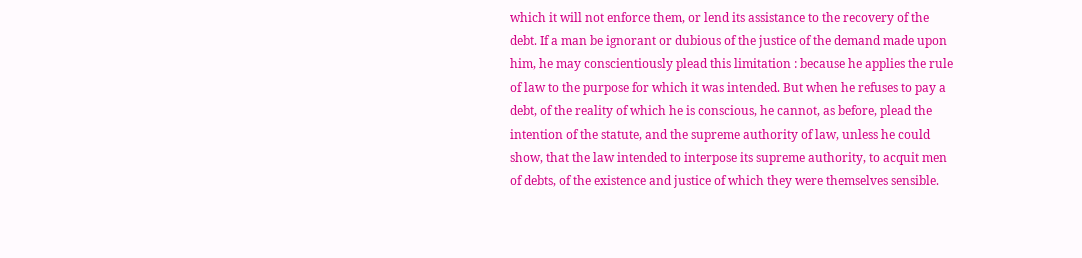which it will not enforce them, or lend its assistance to the recovery of the debt. If a man be ignorant or dubious of the justice of the demand made upon him, he may conscientiously plead this limitation : because he applies the rule of law to the purpose for which it was intended. But when he refuses to pay a debt, of the reality of which he is conscious, he cannot, as before, plead the intention of the statute, and the supreme authority of law, unless he could show, that the law intended to interpose its supreme authority, to acquit men of debts, of the existence and justice of which they were themselves sensible.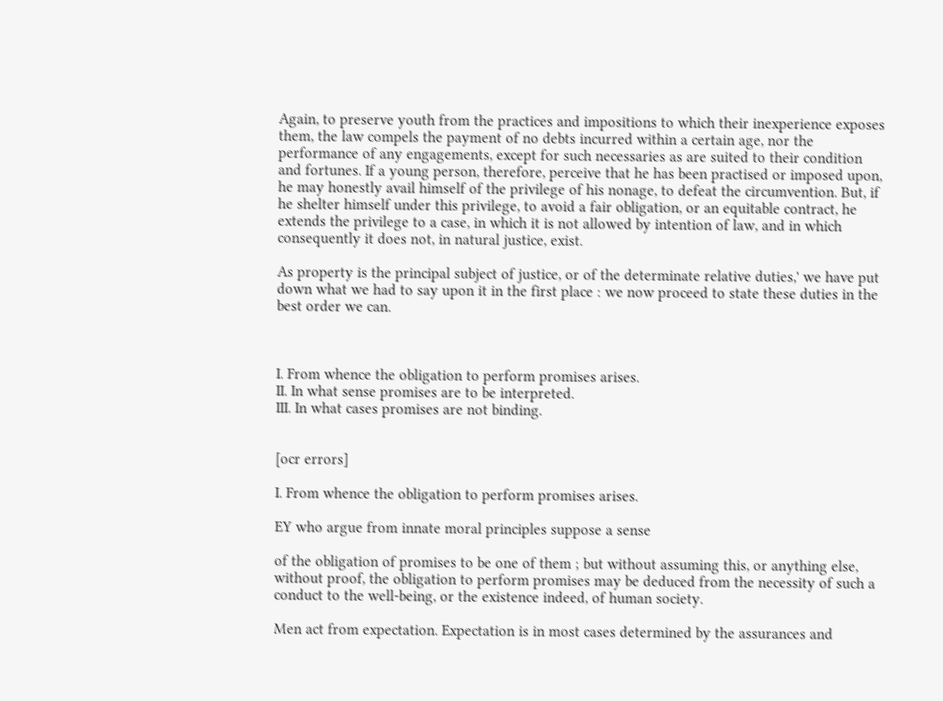Again, to preserve youth from the practices and impositions to which their inexperience exposes them, the law compels the payment of no debts incurred within a certain age, nor the performance of any engagements, except for such necessaries as are suited to their condition and fortunes. If a young person, therefore, perceive that he has been practised or imposed upon, he may honestly avail himself of the privilege of his nonage, to defeat the circumvention. But, if he shelter himself under this privilege, to avoid a fair obligation, or an equitable contract, he extends the privilege to a case, in which it is not allowed by intention of law, and in which consequently it does not, in natural justice, exist.

As property is the principal subject of justice, or of the determinate relative duties,' we have put down what we had to say upon it in the first place : we now proceed to state these duties in the best order we can.



I. From whence the obligation to perform promises arises.
II. In what sense promises are to be interpreted.
III. In what cases promises are not binding.


[ocr errors]

I. From whence the obligation to perform promises arises.

EY who argue from innate moral principles suppose a sense

of the obligation of promises to be one of them ; but without assuming this, or anything else, without proof, the obligation to perform promises may be deduced from the necessity of such a conduct to the well-being, or the existence indeed, of human society.

Men act from expectation. Expectation is in most cases determined by the assurances and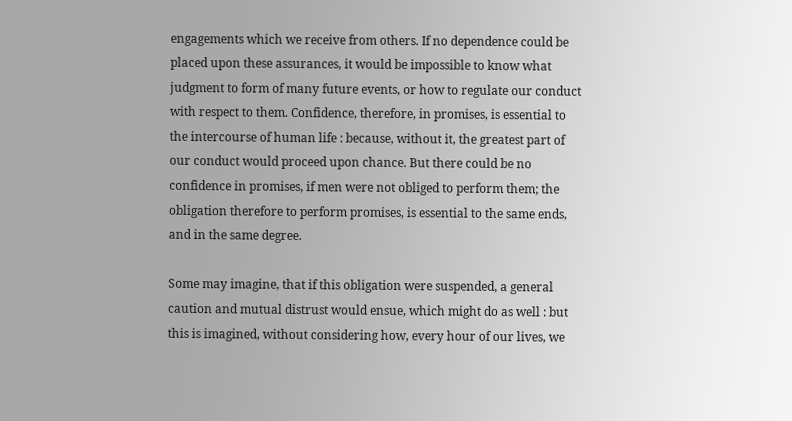engagements which we receive from others. If no dependence could be placed upon these assurances, it would be impossible to know what judgment to form of many future events, or how to regulate our conduct with respect to them. Confidence, therefore, in promises, is essential to the intercourse of human life : because, without it, the greatest part of our conduct would proceed upon chance. But there could be no confidence in promises, if men were not obliged to perform them; the obligation therefore to perform promises, is essential to the same ends, and in the same degree.

Some may imagine, that if this obligation were suspended, a general caution and mutual distrust would ensue, which might do as well : but this is imagined, without considering how, every hour of our lives, we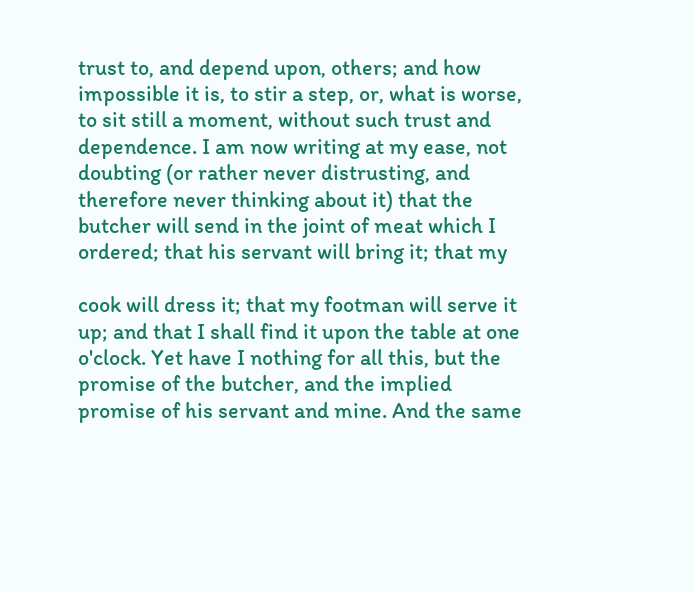trust to, and depend upon, others; and how impossible it is, to stir a step, or, what is worse, to sit still a moment, without such trust and dependence. I am now writing at my ease, not doubting (or rather never distrusting, and therefore never thinking about it) that the butcher will send in the joint of meat which I ordered; that his servant will bring it; that my

cook will dress it; that my footman will serve it up; and that I shall find it upon the table at one o'clock. Yet have I nothing for all this, but the promise of the butcher, and the implied promise of his servant and mine. And the same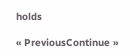holds

« PreviousContinue »